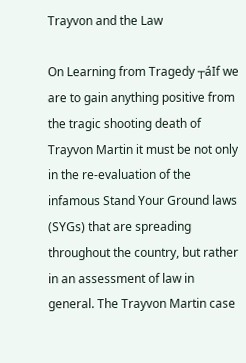Trayvon and the Law

On Learning from Tragedy ┬áIf we are to gain anything positive from the tragic shooting death of Trayvon Martin it must be not only in the re-evaluation of the infamous Stand Your Ground laws (SYGs) that are spreading throughout the country, but rather in an assessment of law in general. The Trayvon Martin case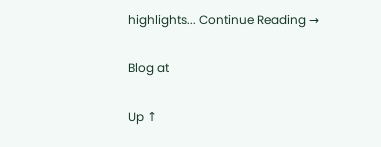highlights... Continue Reading →

Blog at

Up ↑